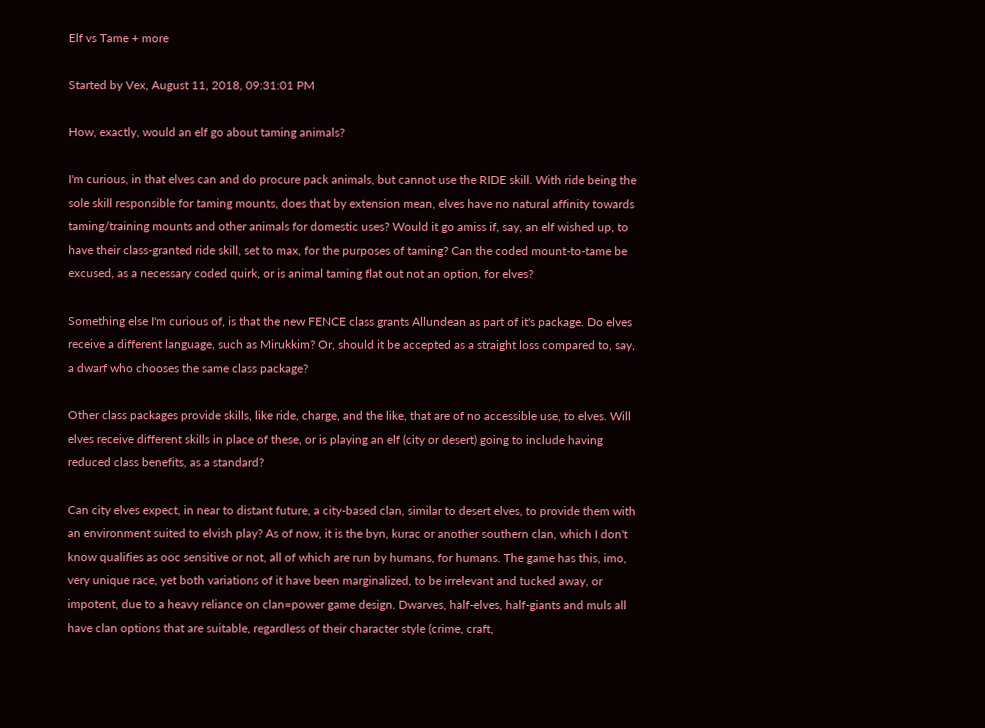Elf vs Tame + more

Started by Vex, August 11, 2018, 09:31:01 PM

How, exactly, would an elf go about taming animals?

I'm curious, in that elves can and do procure pack animals, but cannot use the RIDE skill. With ride being the sole skill responsible for taming mounts, does that by extension mean, elves have no natural affinity towards taming/training mounts and other animals for domestic uses? Would it go amiss if, say, an elf wished up, to have their class-granted ride skill, set to max, for the purposes of taming? Can the coded mount-to-tame be excused, as a necessary coded quirk, or is animal taming flat out not an option, for elves?

Something else I'm curious of, is that the new FENCE class grants Allundean as part of it's package. Do elves receive a different language, such as Mirukkim? Or, should it be accepted as a straight loss compared to, say, a dwarf who chooses the same class package?

Other class packages provide skills, like ride, charge, and the like, that are of no accessible use, to elves. Will elves receive different skills in place of these, or is playing an elf (city or desert) going to include having reduced class benefits, as a standard?

Can city elves expect, in near to distant future, a city-based clan, similar to desert elves, to provide them with an environment suited to elvish play? As of now, it is the byn, kurac or another southern clan, which I don't know qualifies as ooc sensitive or not, all of which are run by humans, for humans. The game has this, imo, very unique race, yet both variations of it have been marginalized, to be irrelevant and tucked away, or impotent, due to a heavy reliance on clan=power game design. Dwarves, half-elves, half-giants and muls all have clan options that are suitable, regardless of their character style (crime, craft,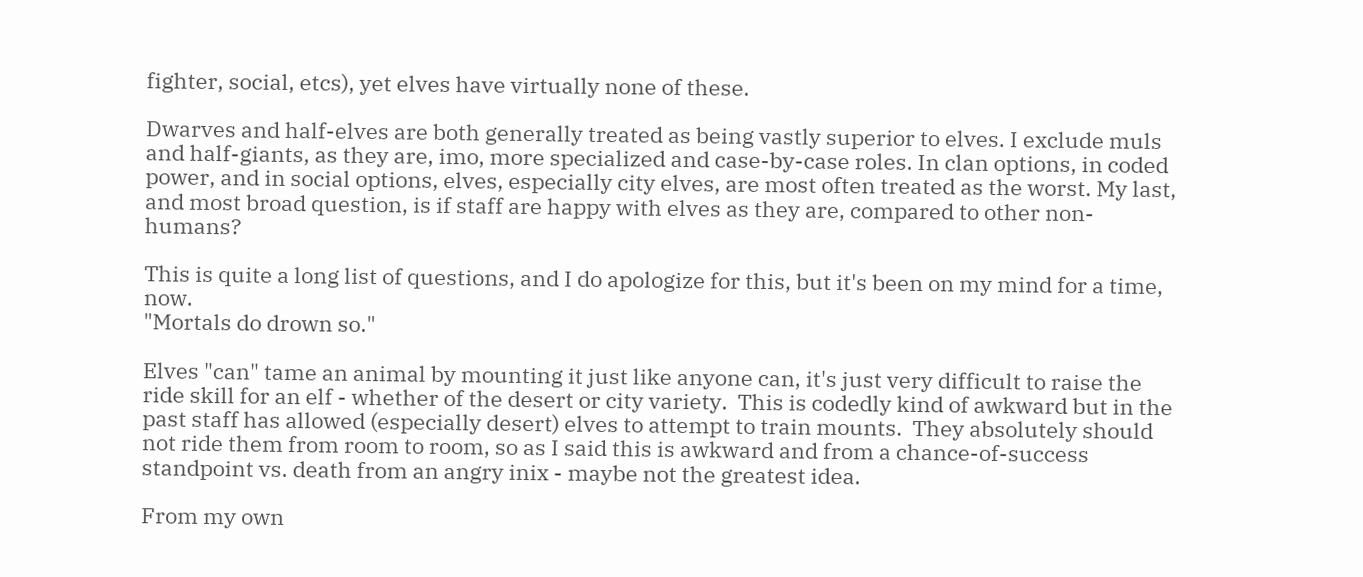fighter, social, etcs), yet elves have virtually none of these.

Dwarves and half-elves are both generally treated as being vastly superior to elves. I exclude muls and half-giants, as they are, imo, more specialized and case-by-case roles. In clan options, in coded power, and in social options, elves, especially city elves, are most often treated as the worst. My last, and most broad question, is if staff are happy with elves as they are, compared to other non-humans?

This is quite a long list of questions, and I do apologize for this, but it's been on my mind for a time, now.
"Mortals do drown so."

Elves "can" tame an animal by mounting it just like anyone can, it's just very difficult to raise the ride skill for an elf - whether of the desert or city variety.  This is codedly kind of awkward but in the past staff has allowed (especially desert) elves to attempt to train mounts.  They absolutely should not ride them from room to room, so as I said this is awkward and from a chance-of-success standpoint vs. death from an angry inix - maybe not the greatest idea.

From my own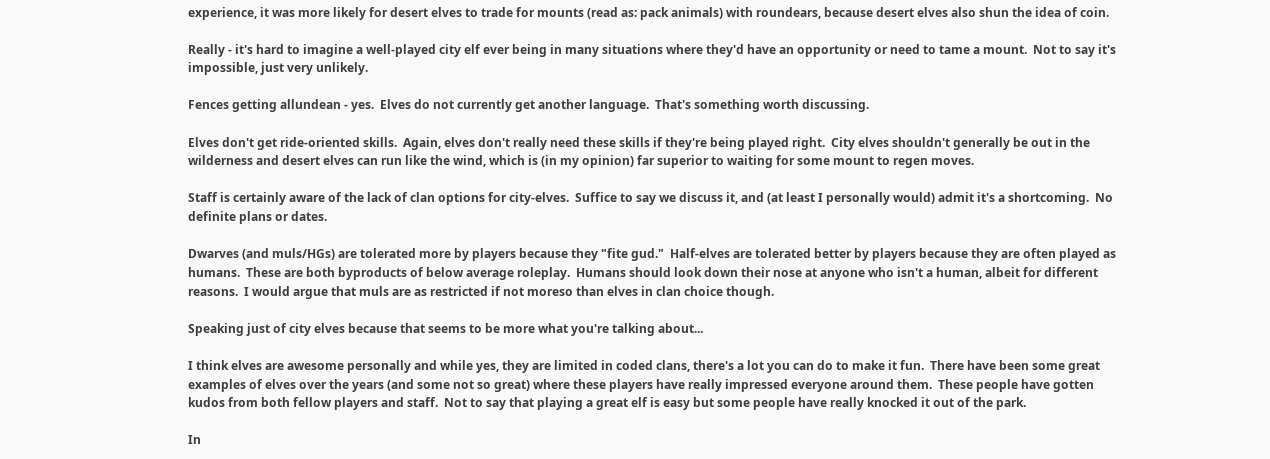experience, it was more likely for desert elves to trade for mounts (read as: pack animals) with roundears, because desert elves also shun the idea of coin.

Really - it's hard to imagine a well-played city elf ever being in many situations where they'd have an opportunity or need to tame a mount.  Not to say it's impossible, just very unlikely.

Fences getting allundean - yes.  Elves do not currently get another language.  That's something worth discussing.

Elves don't get ride-oriented skills.  Again, elves don't really need these skills if they're being played right.  City elves shouldn't generally be out in the wilderness and desert elves can run like the wind, which is (in my opinion) far superior to waiting for some mount to regen moves.

Staff is certainly aware of the lack of clan options for city-elves.  Suffice to say we discuss it, and (at least I personally would) admit it's a shortcoming.  No definite plans or dates.

Dwarves (and muls/HGs) are tolerated more by players because they "fite gud."  Half-elves are tolerated better by players because they are often played as humans.  These are both byproducts of below average roleplay.  Humans should look down their nose at anyone who isn't a human, albeit for different reasons.  I would argue that muls are as restricted if not moreso than elves in clan choice though.

Speaking just of city elves because that seems to be more what you're talking about...

I think elves are awesome personally and while yes, they are limited in coded clans, there's a lot you can do to make it fun.  There have been some great examples of elves over the years (and some not so great) where these players have really impressed everyone around them.  These people have gotten kudos from both fellow players and staff.  Not to say that playing a great elf is easy but some people have really knocked it out of the park.

In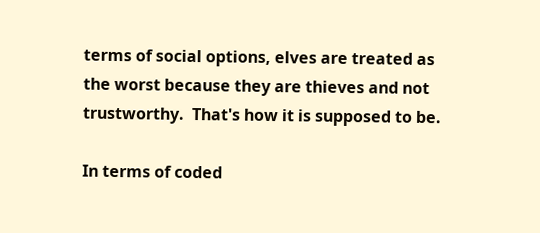terms of social options, elves are treated as the worst because they are thieves and not trustworthy.  That's how it is supposed to be.

In terms of coded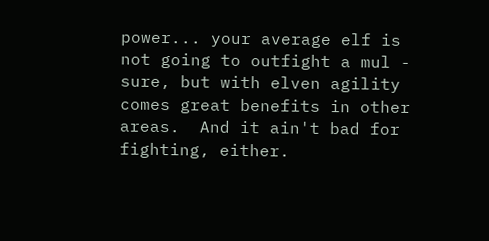power... your average elf is not going to outfight a mul - sure, but with elven agility comes great benefits in other areas.  And it ain't bad for fighting, either.